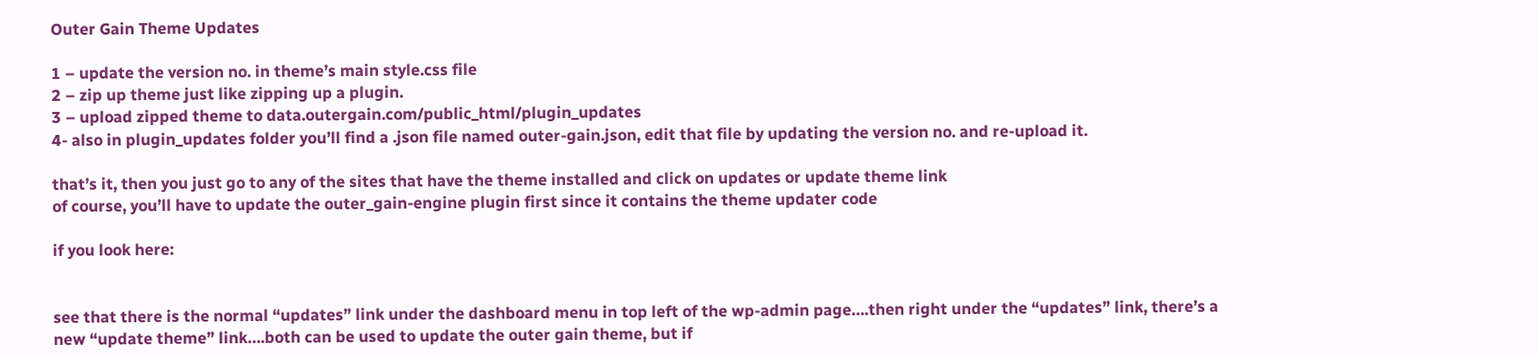Outer Gain Theme Updates

1 – update the version no. in theme’s main style.css file
2 – zip up theme just like zipping up a plugin.
3 – upload zipped theme to data.outergain.com/public_html/plugin_updates
4- also in plugin_updates folder you’ll find a .json file named outer-gain.json, edit that file by updating the version no. and re-upload it.

that’s it, then you just go to any of the sites that have the theme installed and click on updates or update theme link
of course, you’ll have to update the outer_gain-engine plugin first since it contains the theme updater code

if you look here:


see that there is the normal “updates” link under the dashboard menu in top left of the wp-admin page….then right under the “updates” link, there’s a new “update theme” link….both can be used to update the outer gain theme, but if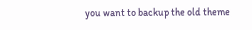you want to backup the old theme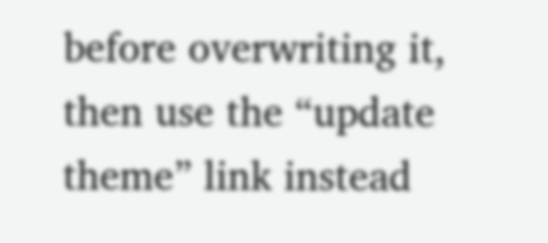before overwriting it, then use the “update theme” link instead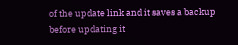of the update link and it saves a backup before updating it